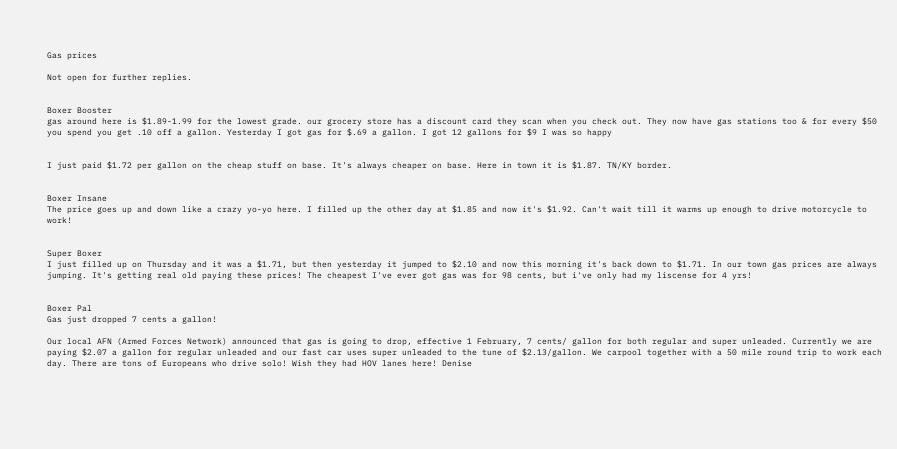Gas prices

Not open for further replies.


Boxer Booster
gas around here is $1.89-1.99 for the lowest grade. our grocery store has a discount card they scan when you check out. They now have gas stations too & for every $50 you spend you get .10 off a gallon. Yesterday I got gas for $.69 a gallon. I got 12 gallons for $9 I was so happy


I just paid $1.72 per gallon on the cheap stuff on base. It's always cheaper on base. Here in town it is $1.87. TN/KY border.


Boxer Insane
The price goes up and down like a crazy yo-yo here. I filled up the other day at $1.85 and now it's $1.92. Can't wait till it warms up enough to drive motorcycle to work!


Super Boxer
I just filled up on Thursday and it was a $1.71, but then yesterday it jumped to $2.10 and now this morning it's back down to $1.71. In our town gas prices are always jumping. It's getting real old paying these prices! The cheapest I've ever got gas was for 98 cents, but i've only had my liscense for 4 yrs!


Boxer Pal
Gas just dropped 7 cents a gallon!

Our local AFN (Armed Forces Network) announced that gas is going to drop, effective 1 February, 7 cents/ gallon for both regular and super unleaded. Currently we are paying $2.07 a gallon for regular unleaded and our fast car uses super unleaded to the tune of $2.13/gallon. We carpool together with a 50 mile round trip to work each day. There are tons of Europeans who drive solo! Wish they had HOV lanes here! Denise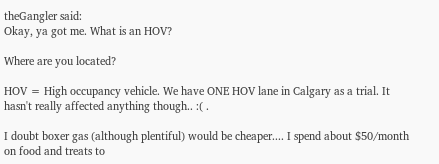theGangler said:
Okay, ya got me. What is an HOV?

Where are you located?

HOV = High occupancy vehicle. We have ONE HOV lane in Calgary as a trial. It hasn't really affected anything though.. :( .

I doubt boxer gas (although plentiful) would be cheaper.... I spend about $50/month on food and treats to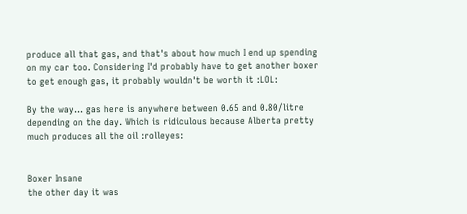produce all that gas, and that's about how much I end up spending on my car too. Considering I'd probably have to get another boxer to get enough gas, it probably wouldn't be worth it :LOL:

By the way... gas here is anywhere between 0.65 and 0.80/litre depending on the day. Which is ridiculous because Alberta pretty much produces all the oil :rolleyes:


Boxer Insane
the other day it was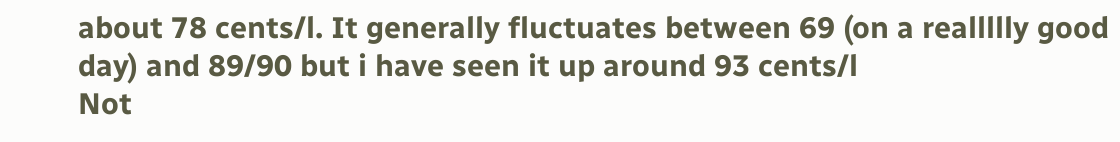about 78 cents/l. It generally fluctuates between 69 (on a reallllly good day) and 89/90 but i have seen it up around 93 cents/l
Not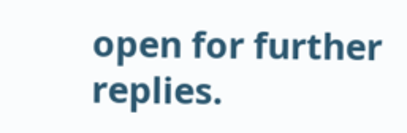open for further replies.